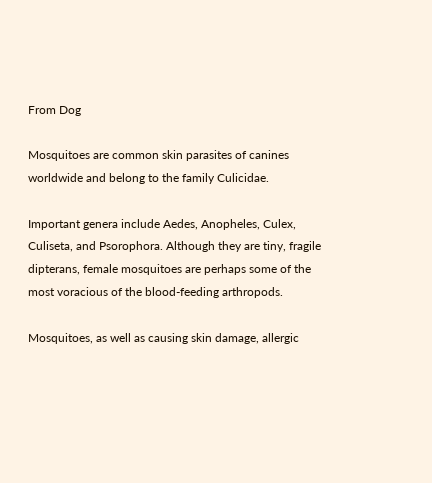From Dog

Mosquitoes are common skin parasites of canines worldwide and belong to the family Culicidae.

Important genera include Aedes, Anopheles, Culex, Culiseta, and Psorophora. Although they are tiny, fragile dipterans, female mosquitoes are perhaps some of the most voracious of the blood-feeding arthropods.

Mosquitoes, as well as causing skin damage, allergic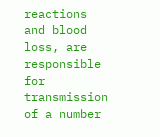reactions and blood loss, are responsible for transmission of a number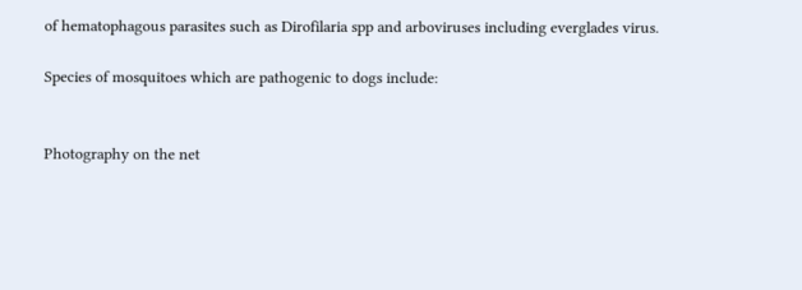of hematophagous parasites such as Dirofilaria spp and arboviruses including everglades virus.

Species of mosquitoes which are pathogenic to dogs include:


Photography on the net